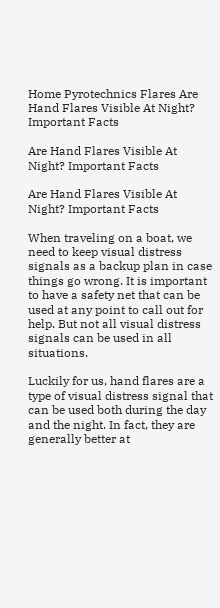Home Pyrotechnics Flares Are Hand Flares Visible At Night? Important Facts

Are Hand Flares Visible At Night? Important Facts

Are Hand Flares Visible At Night? Important Facts

When traveling on a boat, we need to keep visual distress signals as a backup plan in case things go wrong. It is important to have a safety net that can be used at any point to call out for help. But not all visual distress signals can be used in all situations.

Luckily for us, hand flares are a type of visual distress signal that can be used both during the day and the night. In fact, they are generally better at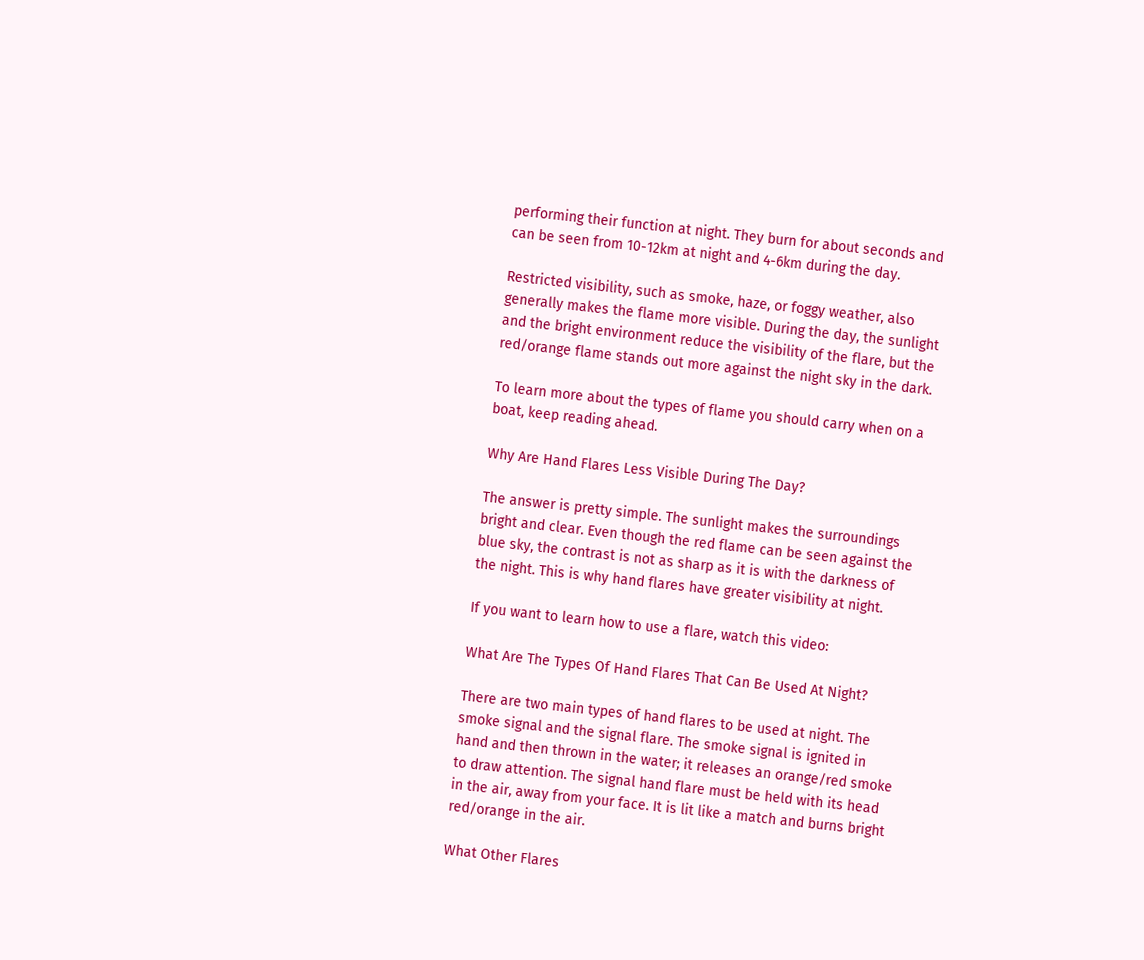performing their function at night. They burn for about seconds and can be seen from 10-12km at night and 4-6km during the day.

Restricted visibility, such as smoke, haze, or foggy weather, also generally makes the flame more visible. During the day, the sunlight and the bright environment reduce the visibility of the flare, but the red/orange flame stands out more against the night sky in the dark.

To learn more about the types of flame you should carry when on a boat, keep reading ahead.

Why Are Hand Flares Less Visible During The Day?

The answer is pretty simple. The sunlight makes the surroundings bright and clear. Even though the red flame can be seen against the blue sky, the contrast is not as sharp as it is with the darkness of the night. This is why hand flares have greater visibility at night.

If you want to learn how to use a flare, watch this video:

What Are The Types Of Hand Flares That Can Be Used At Night?

There are two main types of hand flares to be used at night. The smoke signal and the signal flare. The smoke signal is ignited in hand and then thrown in the water; it releases an orange/red smoke to draw attention. The signal hand flare must be held with its head in the air, away from your face. It is lit like a match and burns bright red/orange in the air.

What Other Flares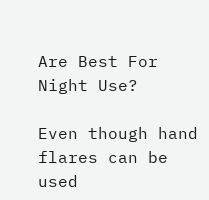Are Best For Night Use?

Even though hand flares can be used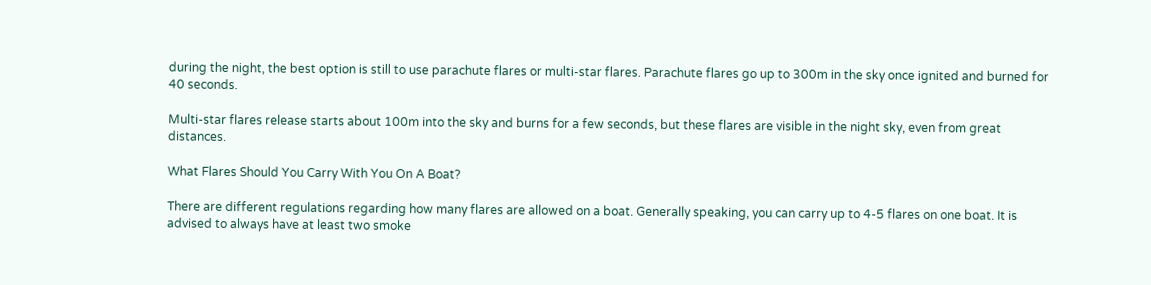during the night, the best option is still to use parachute flares or multi-star flares. Parachute flares go up to 300m in the sky once ignited and burned for 40 seconds.

Multi-star flares release starts about 100m into the sky and burns for a few seconds, but these flares are visible in the night sky, even from great distances.

What Flares Should You Carry With You On A Boat?

There are different regulations regarding how many flares are allowed on a boat. Generally speaking, you can carry up to 4-5 flares on one boat. It is advised to always have at least two smoke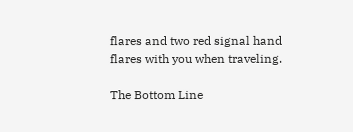flares and two red signal hand flares with you when traveling.

The Bottom Line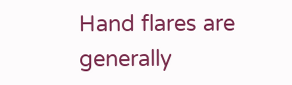Hand flares are generally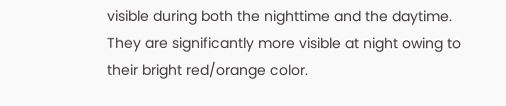visible during both the nighttime and the daytime. They are significantly more visible at night owing to their bright red/orange color.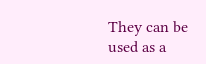They can be used as a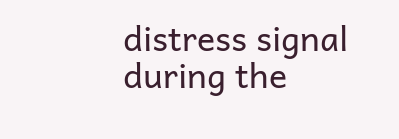distress signal during the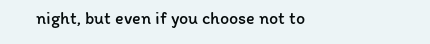night, but even if you choose not to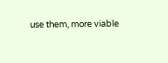use them, more viable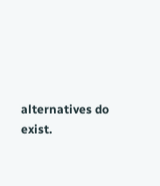alternatives do exist.